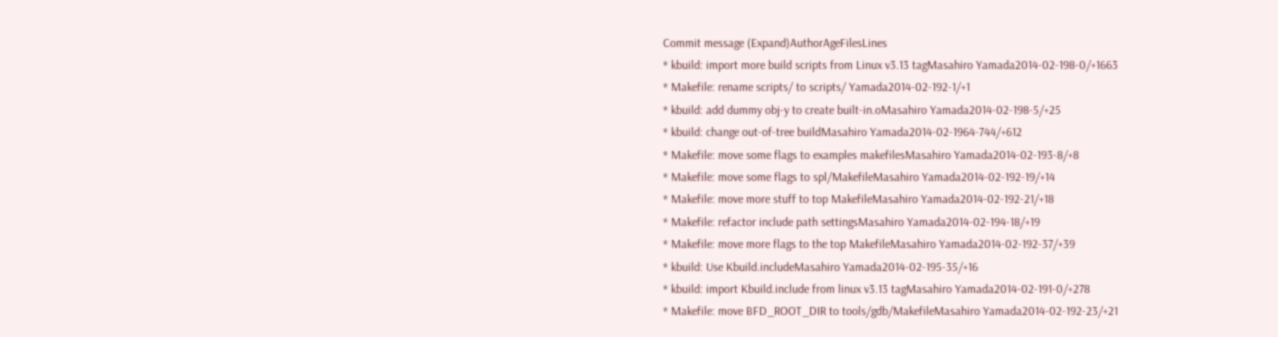Commit message (Expand)AuthorAgeFilesLines
* kbuild: import more build scripts from Linux v3.13 tagMasahiro Yamada2014-02-198-0/+1663
* Makefile: rename scripts/ to scripts/ Yamada2014-02-192-1/+1
* kbuild: add dummy obj-y to create built-in.oMasahiro Yamada2014-02-198-5/+25
* kbuild: change out-of-tree buildMasahiro Yamada2014-02-1964-744/+612
* Makefile: move some flags to examples makefilesMasahiro Yamada2014-02-193-8/+8
* Makefile: move some flags to spl/MakefileMasahiro Yamada2014-02-192-19/+14
* Makefile: move more stuff to top MakefileMasahiro Yamada2014-02-192-21/+18
* Makefile: refactor include path settingsMasahiro Yamada2014-02-194-18/+19
* Makefile: move more flags to the top MakefileMasahiro Yamada2014-02-192-37/+39
* kbuild: Use Kbuild.includeMasahiro Yamada2014-02-195-35/+16
* kbuild: import Kbuild.include from linux v3.13 tagMasahiro Yamada2014-02-191-0/+278
* Makefile: move BFD_ROOT_DIR to tools/gdb/MakefileMasahiro Yamada2014-02-192-23/+21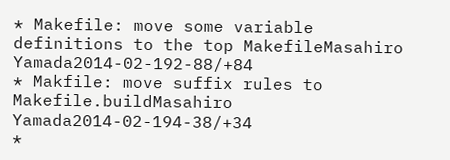* Makefile: move some variable definitions to the top MakefileMasahiro Yamada2014-02-192-88/+84
* Makfile: move suffix rules to Makefile.buildMasahiro Yamada2014-02-194-38/+34
*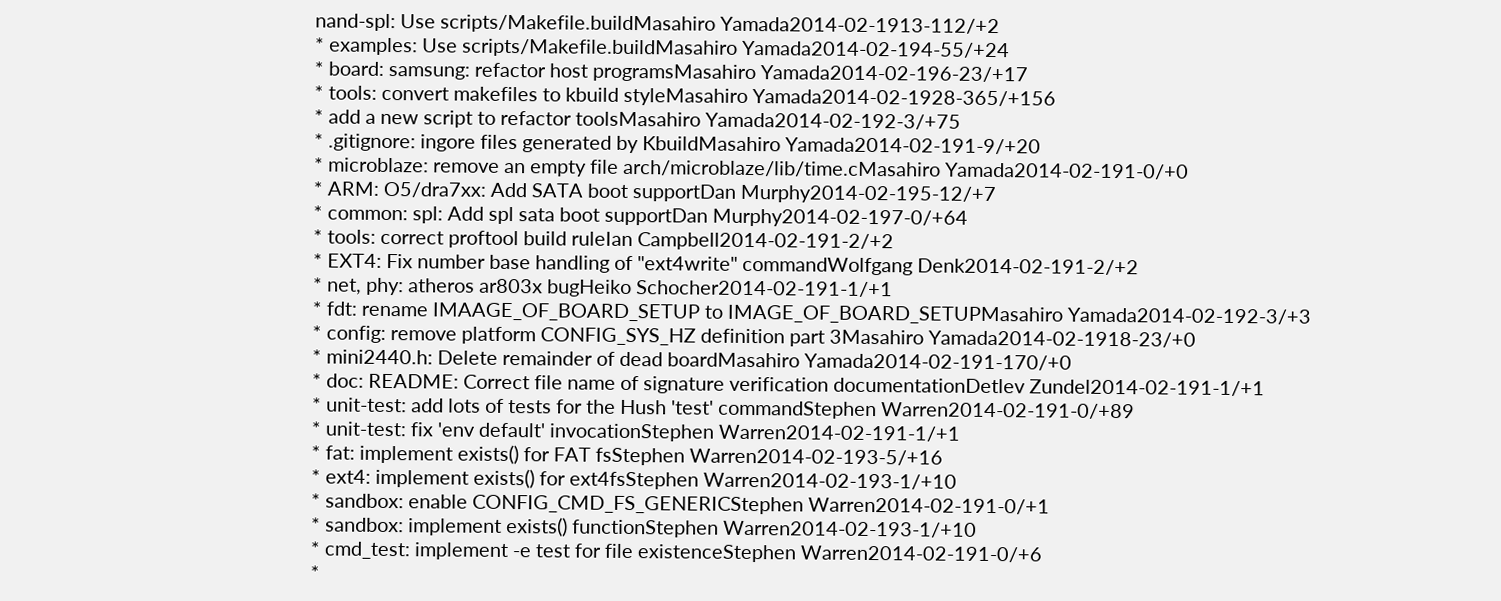nand-spl: Use scripts/Makefile.buildMasahiro Yamada2014-02-1913-112/+2
* examples: Use scripts/Makefile.buildMasahiro Yamada2014-02-194-55/+24
* board: samsung: refactor host programsMasahiro Yamada2014-02-196-23/+17
* tools: convert makefiles to kbuild styleMasahiro Yamada2014-02-1928-365/+156
* add a new script to refactor toolsMasahiro Yamada2014-02-192-3/+75
* .gitignore: ingore files generated by KbuildMasahiro Yamada2014-02-191-9/+20
* microblaze: remove an empty file arch/microblaze/lib/time.cMasahiro Yamada2014-02-191-0/+0
* ARM: O5/dra7xx: Add SATA boot supportDan Murphy2014-02-195-12/+7
* common: spl: Add spl sata boot supportDan Murphy2014-02-197-0/+64
* tools: correct proftool build ruleIan Campbell2014-02-191-2/+2
* EXT4: Fix number base handling of "ext4write" commandWolfgang Denk2014-02-191-2/+2
* net, phy: atheros ar803x bugHeiko Schocher2014-02-191-1/+1
* fdt: rename IMAAGE_OF_BOARD_SETUP to IMAGE_OF_BOARD_SETUPMasahiro Yamada2014-02-192-3/+3
* config: remove platform CONFIG_SYS_HZ definition part 3Masahiro Yamada2014-02-1918-23/+0
* mini2440.h: Delete remainder of dead boardMasahiro Yamada2014-02-191-170/+0
* doc: README: Correct file name of signature verification documentationDetlev Zundel2014-02-191-1/+1
* unit-test: add lots of tests for the Hush 'test' commandStephen Warren2014-02-191-0/+89
* unit-test: fix 'env default' invocationStephen Warren2014-02-191-1/+1
* fat: implement exists() for FAT fsStephen Warren2014-02-193-5/+16
* ext4: implement exists() for ext4fsStephen Warren2014-02-193-1/+10
* sandbox: enable CONFIG_CMD_FS_GENERICStephen Warren2014-02-191-0/+1
* sandbox: implement exists() functionStephen Warren2014-02-193-1/+10
* cmd_test: implement -e test for file existenceStephen Warren2014-02-191-0/+6
*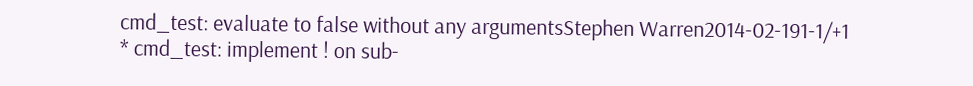cmd_test: evaluate to false without any argumentsStephen Warren2014-02-191-1/+1
* cmd_test: implement ! on sub-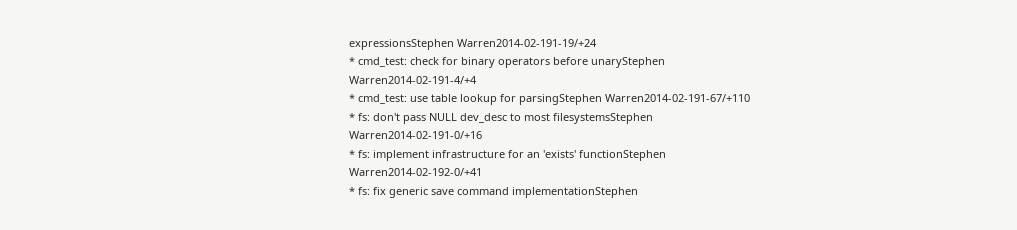expressionsStephen Warren2014-02-191-19/+24
* cmd_test: check for binary operators before unaryStephen Warren2014-02-191-4/+4
* cmd_test: use table lookup for parsingStephen Warren2014-02-191-67/+110
* fs: don't pass NULL dev_desc to most filesystemsStephen Warren2014-02-191-0/+16
* fs: implement infrastructure for an 'exists' functionStephen Warren2014-02-192-0/+41
* fs: fix generic save command implementationStephen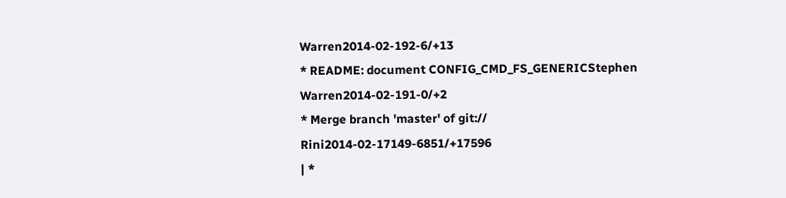Warren2014-02-192-6/+13
* README: document CONFIG_CMD_FS_GENERICStephen Warren2014-02-191-0/+2
* Merge branch 'master' of git:// Rini2014-02-17149-6851/+17596
| *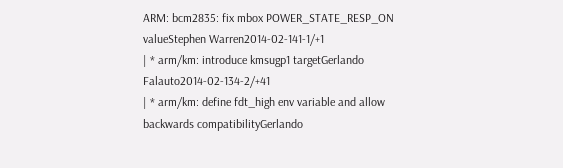ARM: bcm2835: fix mbox POWER_STATE_RESP_ON valueStephen Warren2014-02-141-1/+1
| * arm/km: introduce kmsugp1 targetGerlando Falauto2014-02-134-2/+41
| * arm/km: define fdt_high env variable and allow backwards compatibilityGerlando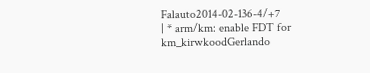Falauto2014-02-136-4/+7
| * arm/km: enable FDT for km_kirwkoodGerlando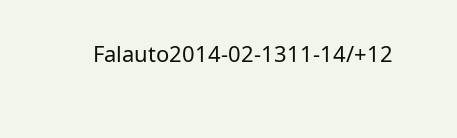Falauto2014-02-1311-14/+12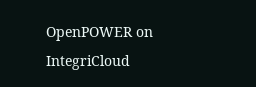OpenPOWER on IntegriCloud